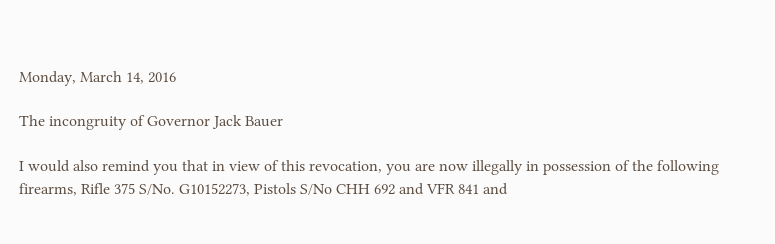Monday, March 14, 2016

The incongruity of Governor Jack Bauer

I would also remind you that in view of this revocation, you are now illegally in possession of the following firearms, Rifle 375 S/No. G10152273, Pistols S/No CHH 692 and VFR 841 and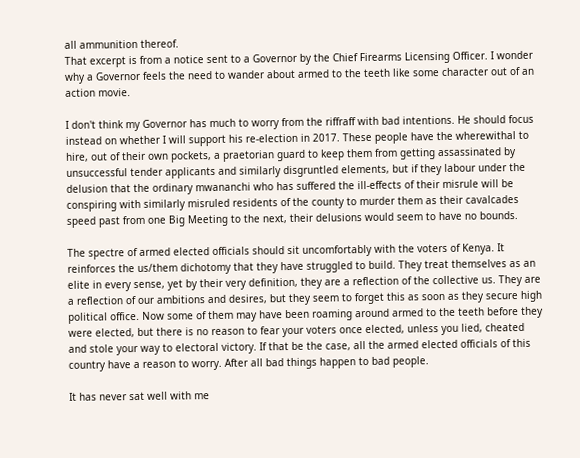all ammunition thereof.
That excerpt is from a notice sent to a Governor by the Chief Firearms Licensing Officer. I wonder why a Governor feels the need to wander about armed to the teeth like some character out of an action movie.

I don't think my Governor has much to worry from the riffraff with bad intentions. He should focus instead on whether I will support his re-election in 2017. These people have the wherewithal to hire, out of their own pockets, a praetorian guard to keep them from getting assassinated by unsuccessful tender applicants and similarly disgruntled elements, but if they labour under the delusion that the ordinary mwananchi who has suffered the ill-effects of their misrule will be conspiring with similarly misruled residents of the county to murder them as their cavalcades speed past from one Big Meeting to the next, their delusions would seem to have no bounds.

The spectre of armed elected officials should sit uncomfortably with the voters of Kenya. It reinforces the us/them dichotomy that they have struggled to build. They treat themselves as an elite in every sense, yet by their very definition, they are a reflection of the collective us. They are a reflection of our ambitions and desires, but they seem to forget this as soon as they secure high political office. Now some of them may have been roaming around armed to the teeth before they were elected, but there is no reason to fear your voters once elected, unless you lied, cheated and stole your way to electoral victory. If that be the case, all the armed elected officials of this country have a reason to worry. After all bad things happen to bad people.

It has never sat well with me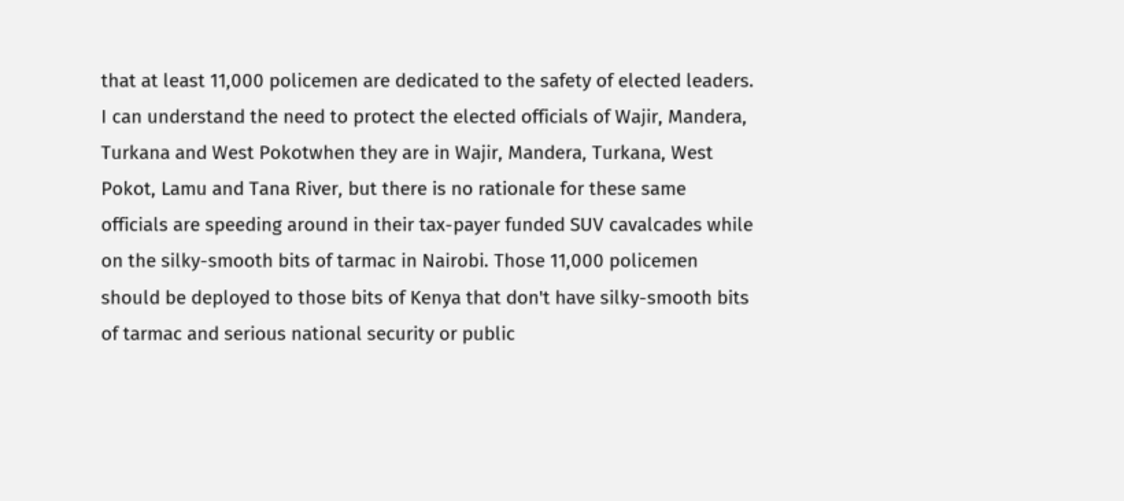that at least 11,000 policemen are dedicated to the safety of elected leaders. I can understand the need to protect the elected officials of Wajir, Mandera, Turkana and West Pokotwhen they are in Wajir, Mandera, Turkana, West Pokot, Lamu and Tana River, but there is no rationale for these same officials are speeding around in their tax-payer funded SUV cavalcades while on the silky-smooth bits of tarmac in Nairobi. Those 11,000 policemen should be deployed to those bits of Kenya that don't have silky-smooth bits of tarmac and serious national security or public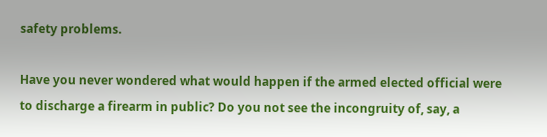safety problems.

Have you never wondered what would happen if the armed elected official were to discharge a firearm in public? Do you not see the incongruity of, say, a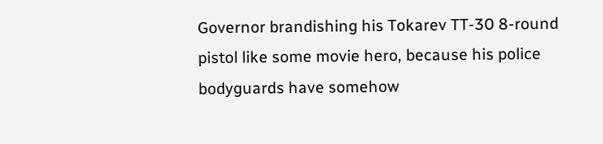Governor brandishing his Tokarev TT-30 8-round pistol like some movie hero, because his police bodyguards have somehow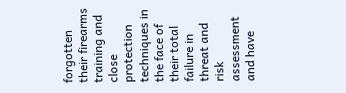forgotten their firearms training and close protection techniques in the face of their total failure in threat and risk assessment and have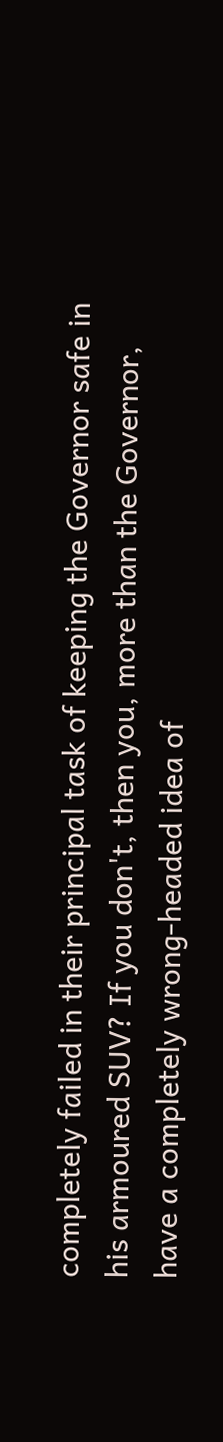completely failed in their principal task of keeping the Governor safe in his armoured SUV? If you don't, then you, more than the Governor, have a completely wrong-headed idea of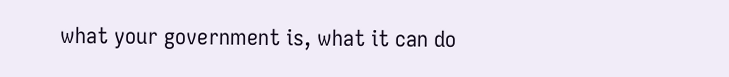what your government is, what it can do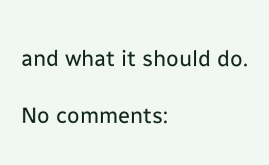and what it should do.

No comments: